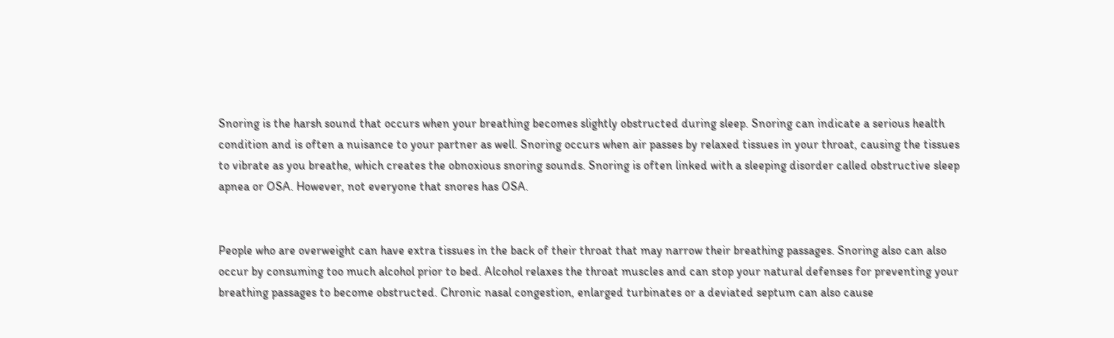Snoring is the harsh sound that occurs when your breathing becomes slightly obstructed during sleep. Snoring can indicate a serious health condition and is often a nuisance to your partner as well. Snoring occurs when air passes by relaxed tissues in your throat, causing the tissues to vibrate as you breathe, which creates the obnoxious snoring sounds. Snoring is often linked with a sleeping disorder called obstructive sleep apnea or OSA. However, not everyone that snores has OSA.


People who are overweight can have extra tissues in the back of their throat that may narrow their breathing passages. Snoring also can also occur by consuming too much alcohol prior to bed. Alcohol relaxes the throat muscles and can stop your natural defenses for preventing your breathing passages to become obstructed. Chronic nasal congestion, enlarged turbinates or a deviated septum can also cause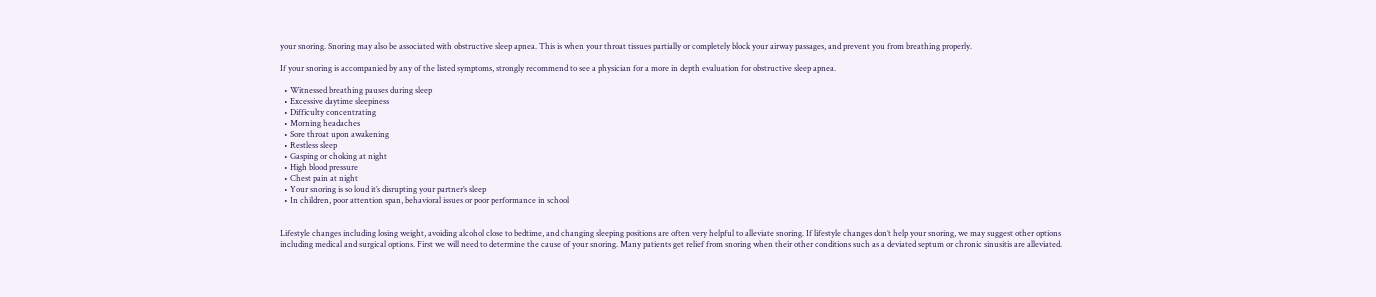your snoring. Snoring may also be associated with obstructive sleep apnea. This is when your throat tissues partially or completely block your airway passages, and prevent you from breathing properly.

If your snoring is accompanied by any of the listed symptoms, strongly recommend to see a physician for a more in depth evaluation for obstructive sleep apnea.

  • Witnessed breathing pauses during sleep
  • Excessive daytime sleepiness
  • Difficulty concentrating
  • Morning headaches
  • Sore throat upon awakening
  • Restless sleep
  • Gasping or choking at night
  • High blood pressure
  • Chest pain at night
  • Your snoring is so loud it’s disrupting your partner’s sleep
  • In children, poor attention span, behavioral issues or poor performance in school


Lifestyle changes including losing weight, avoiding alcohol close to bedtime, and changing sleeping positions are often very helpful to alleviate snoring. If lifestyle changes don’t help your snoring, we may suggest other options including medical and surgical options. First we will need to determine the cause of your snoring. Many patients get relief from snoring when their other conditions such as a deviated septum or chronic sinusitis are alleviated.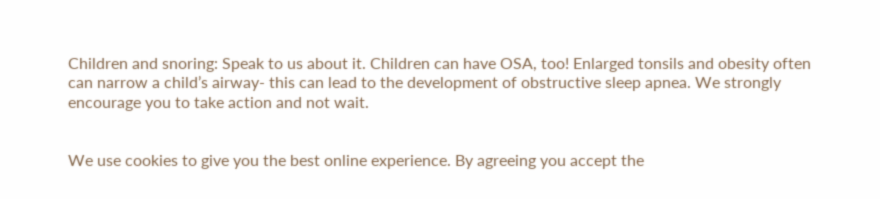Children and snoring: Speak to us about it. Children can have OSA, too! Enlarged tonsils and obesity often can narrow a child’s airway- this can lead to the development of obstructive sleep apnea. We strongly encourage you to take action and not wait.


We use cookies to give you the best online experience. By agreeing you accept the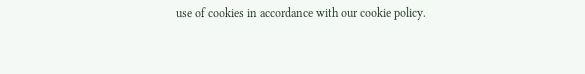use of cookies in accordance with our cookie policy.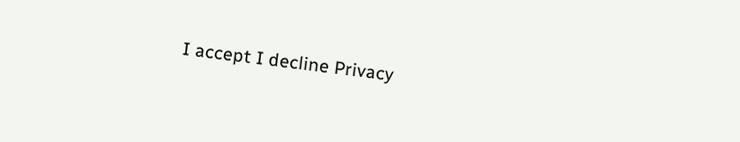I accept I decline Privacy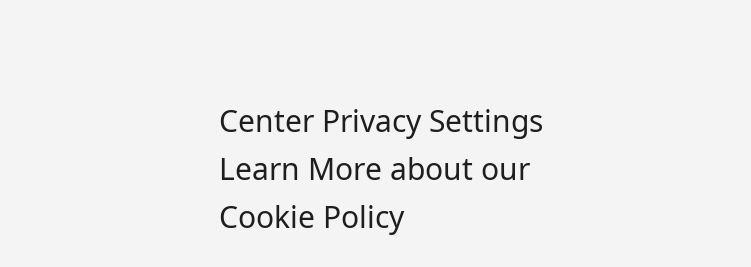Center Privacy Settings Learn More about our Cookie Policy